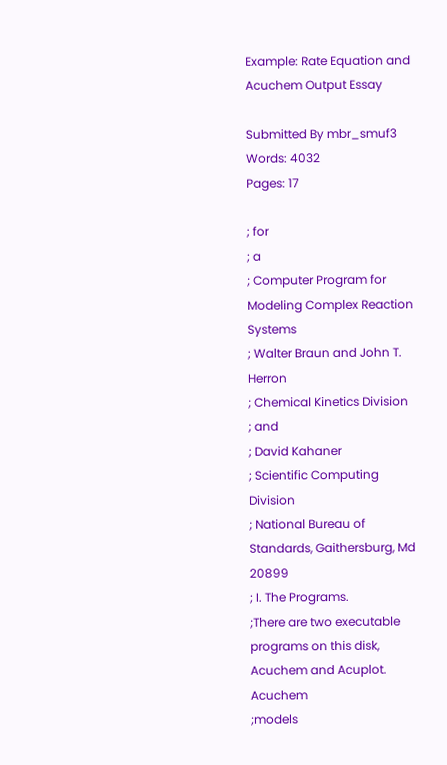Example: Rate Equation and Acuchem Output Essay

Submitted By mbr_smuf3
Words: 4032
Pages: 17

; for
; a
; Computer Program for Modeling Complex Reaction Systems
; Walter Braun and John T. Herron
; Chemical Kinetics Division
; and
; David Kahaner
; Scientific Computing Division
; National Bureau of Standards, Gaithersburg, Md 20899
; I. The Programs.
;There are two executable programs on this disk, Acuchem and Acuplot. Acuchem
;models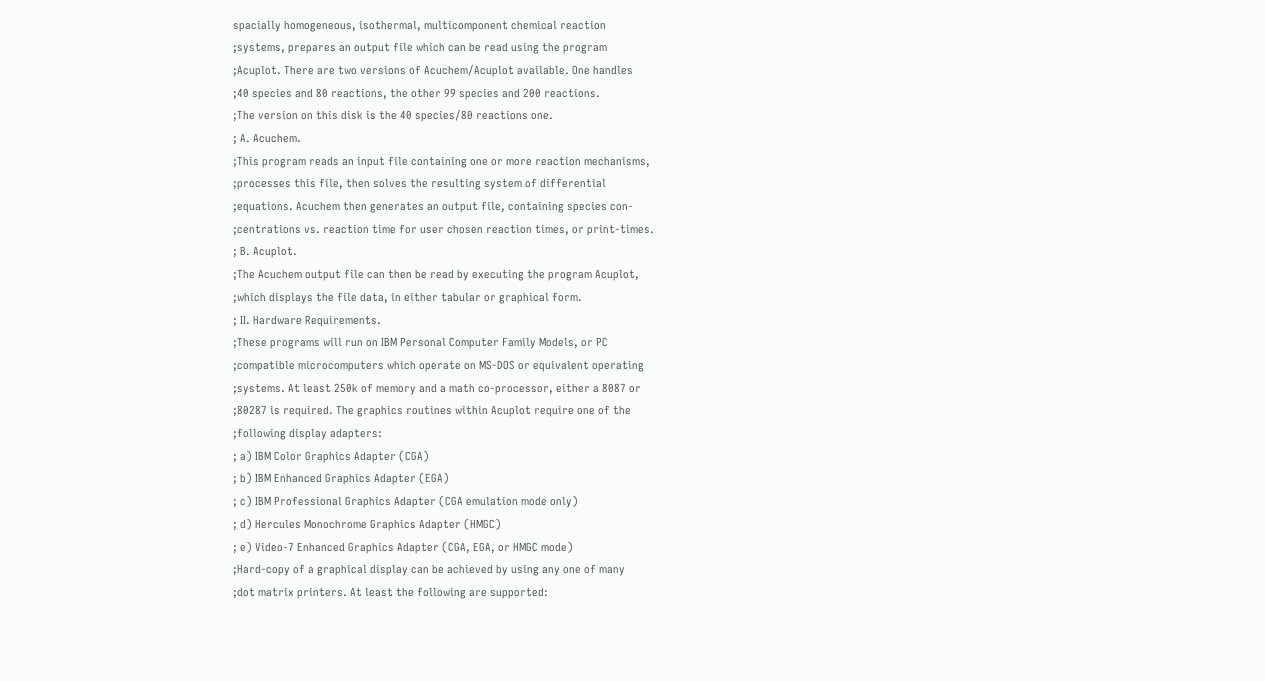spacially homogeneous, isothermal, multicomponent chemical reaction
;systems, prepares an output file which can be read using the program
;Acuplot. There are two versions of Acuchem/Acuplot available. One handles
;40 species and 80 reactions, the other 99 species and 200 reactions.
;The version on this disk is the 40 species/80 reactions one.
; A. Acuchem.
;This program reads an input file containing one or more reaction mechanisms,
;processes this file, then solves the resulting system of differential
;equations. Acuchem then generates an output file, containing species con-
;centrations vs. reaction time for user chosen reaction times, or print-times.
; B. Acuplot.
;The Acuchem output file can then be read by executing the program Acuplot,
;which displays the file data, in either tabular or graphical form.
; II. Hardware Requirements.
;These programs will run on IBM Personal Computer Family Models, or PC
;compatible microcomputers which operate on MS-DOS or equivalent operating
;systems. At least 250k of memory and a math co-processor, either a 8087 or
;80287 is required. The graphics routines within Acuplot require one of the
;following display adapters:
; a) IBM Color Graphics Adapter (CGA)
; b) IBM Enhanced Graphics Adapter (EGA)
; c) IBM Professional Graphics Adapter (CGA emulation mode only)
; d) Hercules Monochrome Graphics Adapter (HMGC)
; e) Video-7 Enhanced Graphics Adapter (CGA, EGA, or HMGC mode)
;Hard-copy of a graphical display can be achieved by using any one of many
;dot matrix printers. At least the following are supported: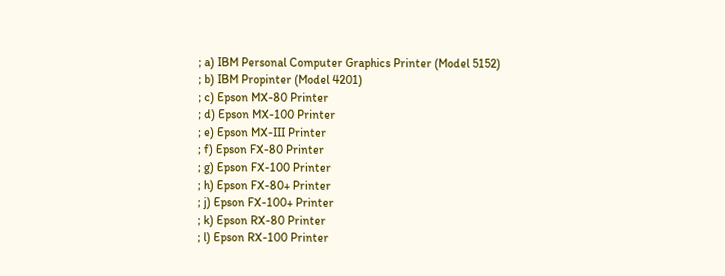; a) IBM Personal Computer Graphics Printer (Model 5152)
; b) IBM Propinter (Model 4201)
; c) Epson MX-80 Printer
; d) Epson MX-100 Printer
; e) Epson MX-III Printer
; f) Epson FX-80 Printer
; g) Epson FX-100 Printer
; h) Epson FX-80+ Printer
; j) Epson FX-100+ Printer
; k) Epson RX-80 Printer
; l) Epson RX-100 Printer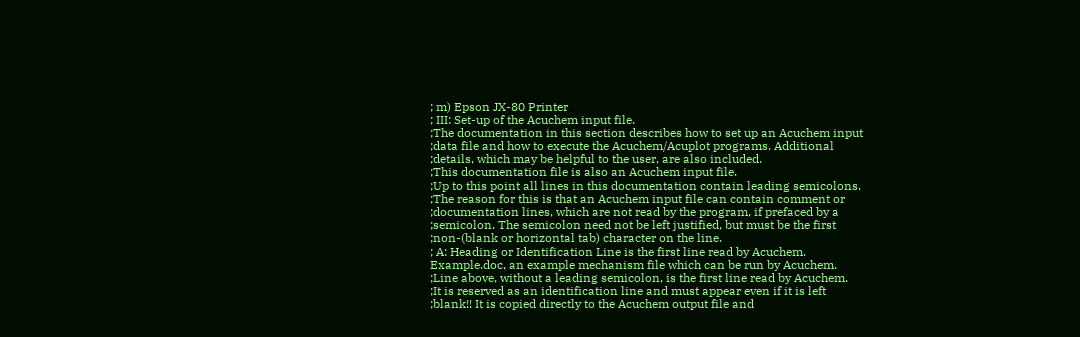; m) Epson JX-80 Printer
; III: Set-up of the Acuchem input file.
;The documentation in this section describes how to set up an Acuchem input
;data file and how to execute the Acuchem/Acuplot programs. Additional
;details, which may be helpful to the user, are also included.
;This documentation file is also an Acuchem input file.
;Up to this point all lines in this documentation contain leading semicolons.
;The reason for this is that an Acuchem input file can contain comment or
;documentation lines, which are not read by the program, if prefaced by a
;semicolon. The semicolon need not be left justified, but must be the first
;non-(blank or horizontal tab) character on the line.
; A: Heading or Identification Line is the first line read by Acuchem.
Example.doc, an example mechanism file which can be run by Acuchem.
;Line above, without a leading semicolon, is the first line read by Acuchem.
;It is reserved as an identification line and must appear even if it is left
;blank!! It is copied directly to the Acuchem output file and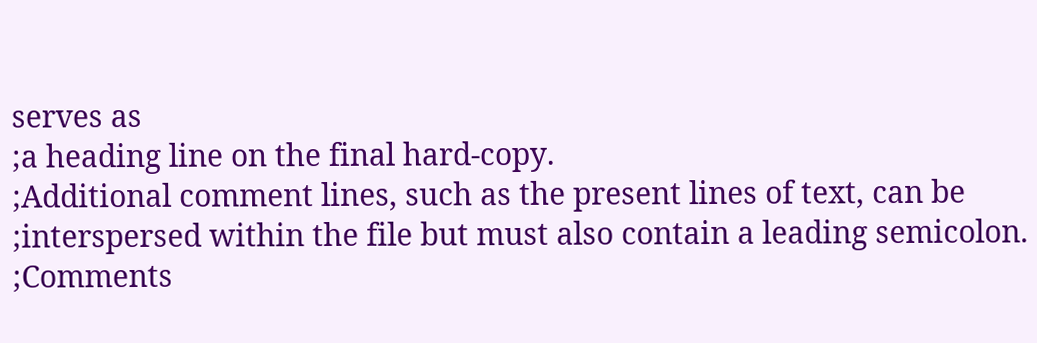serves as
;a heading line on the final hard-copy.
;Additional comment lines, such as the present lines of text, can be
;interspersed within the file but must also contain a leading semicolon.
;Comments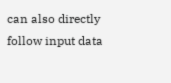can also directly follow input data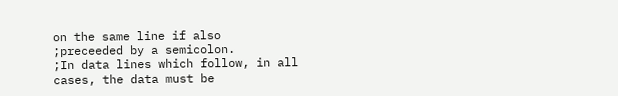on the same line if also
;preceeded by a semicolon.
;In data lines which follow, in all cases, the data must be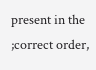present in the
;correct order,